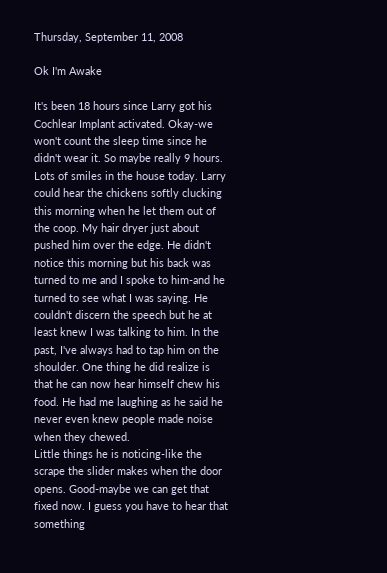Thursday, September 11, 2008

Ok I'm Awake

It's been 18 hours since Larry got his Cochlear Implant activated. Okay-we won't count the sleep time since he didn't wear it. So maybe really 9 hours. Lots of smiles in the house today. Larry could hear the chickens softly clucking this morning when he let them out of the coop. My hair dryer just about pushed him over the edge. He didn't notice this morning but his back was turned to me and I spoke to him-and he turned to see what I was saying. He couldn't discern the speech but he at least knew I was talking to him. In the past, I've always had to tap him on the shoulder. One thing he did realize is that he can now hear himself chew his food. He had me laughing as he said he never even knew people made noise when they chewed.
Little things he is noticing-like the scrape the slider makes when the door opens. Good-maybe we can get that fixed now. I guess you have to hear that something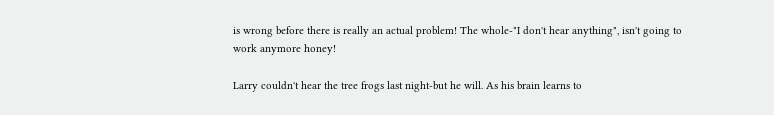is wrong before there is really an actual problem! The whole-"I don't hear anything", isn't going to work anymore honey!

Larry couldn't hear the tree frogs last night-but he will. As his brain learns to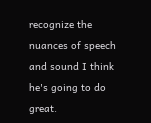recognize the nuances of speech and sound I think he's going to do great.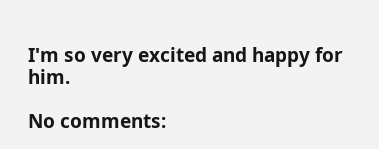I'm so very excited and happy for him.

No comments: